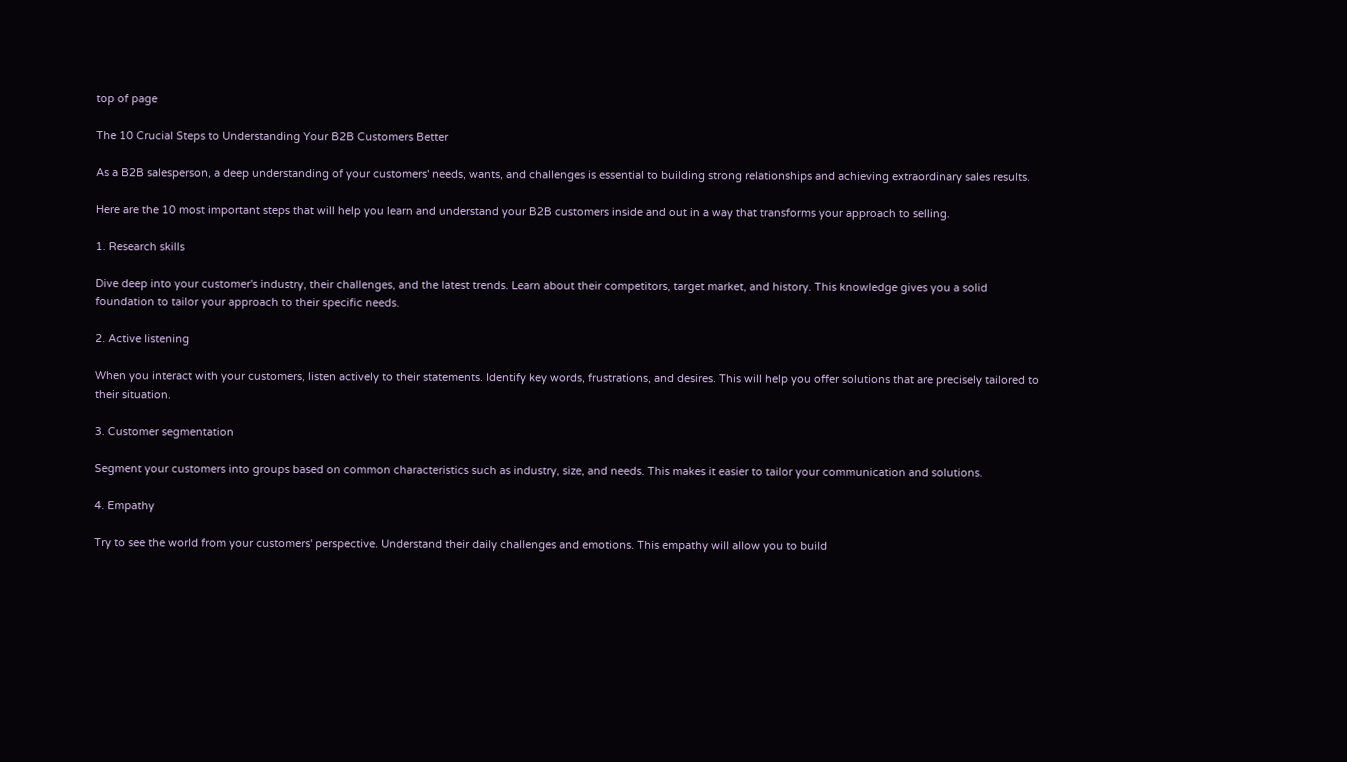top of page

The 10 Crucial Steps to Understanding Your B2B Customers Better

As a B2B salesperson, a deep understanding of your customers' needs, wants, and challenges is essential to building strong relationships and achieving extraordinary sales results.

Here are the 10 most important steps that will help you learn and understand your B2B customers inside and out in a way that transforms your approach to selling.

1. Research skills

Dive deep into your customer's industry, their challenges, and the latest trends. Learn about their competitors, target market, and history. This knowledge gives you a solid foundation to tailor your approach to their specific needs.

2. Active listening

When you interact with your customers, listen actively to their statements. Identify key words, frustrations, and desires. This will help you offer solutions that are precisely tailored to their situation.

3. Customer segmentation

Segment your customers into groups based on common characteristics such as industry, size, and needs. This makes it easier to tailor your communication and solutions.

4. Empathy

Try to see the world from your customers' perspective. Understand their daily challenges and emotions. This empathy will allow you to build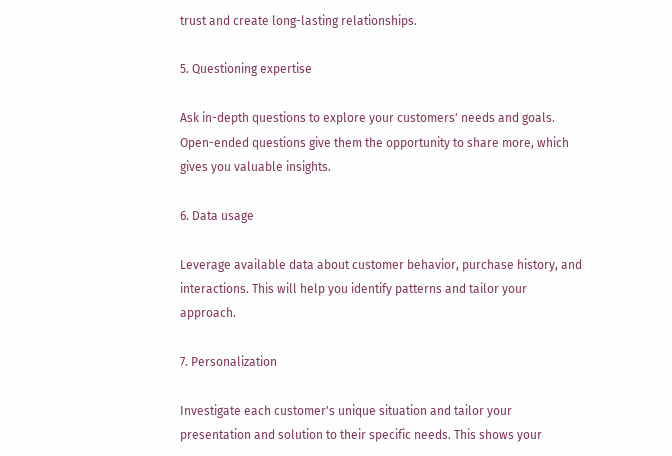trust and create long-lasting relationships.

5. Questioning expertise

Ask in-depth questions to explore your customers' needs and goals. Open-ended questions give them the opportunity to share more, which gives you valuable insights.

6. Data usage

Leverage available data about customer behavior, purchase history, and interactions. This will help you identify patterns and tailor your approach.

7. Personalization

Investigate each customer's unique situation and tailor your presentation and solution to their specific needs. This shows your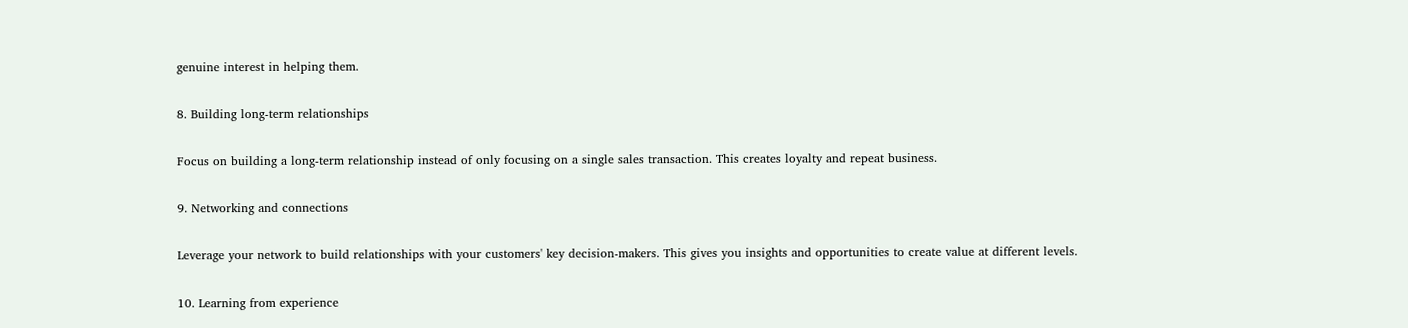genuine interest in helping them.

8. Building long-term relationships

Focus on building a long-term relationship instead of only focusing on a single sales transaction. This creates loyalty and repeat business.

9. Networking and connections

Leverage your network to build relationships with your customers' key decision-makers. This gives you insights and opportunities to create value at different levels.

10. Learning from experience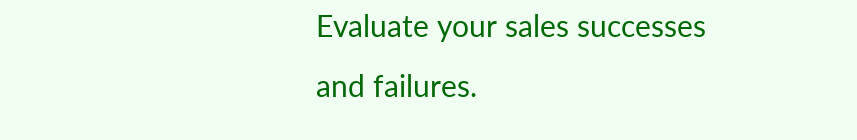Evaluate your sales successes and failures.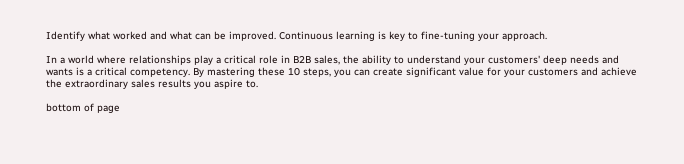Identify what worked and what can be improved. Continuous learning is key to fine-tuning your approach.

In a world where relationships play a critical role in B2B sales, the ability to understand your customers' deep needs and wants is a critical competency. By mastering these 10 steps, you can create significant value for your customers and achieve the extraordinary sales results you aspire to.

bottom of page